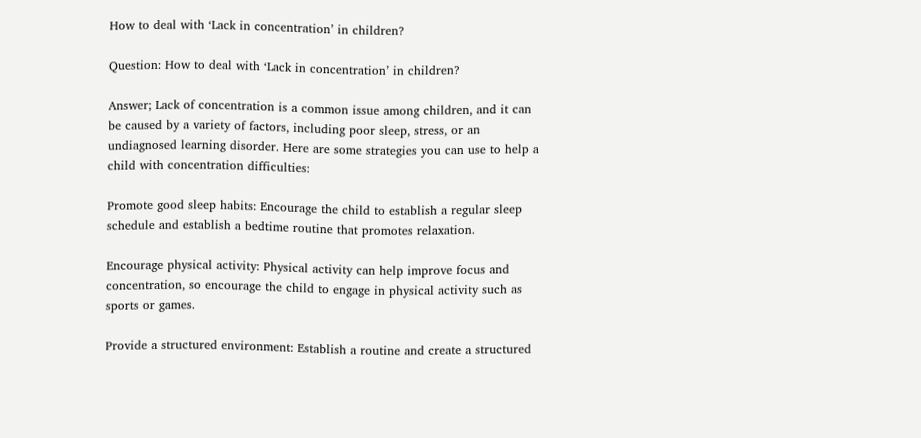How to deal with ‘Lack in concentration’ in children?

Question: How to deal with ‘Lack in concentration’ in children?

Answer; Lack of concentration is a common issue among children, and it can be caused by a variety of factors, including poor sleep, stress, or an undiagnosed learning disorder. Here are some strategies you can use to help a child with concentration difficulties:

Promote good sleep habits: Encourage the child to establish a regular sleep schedule and establish a bedtime routine that promotes relaxation.

Encourage physical activity: Physical activity can help improve focus and concentration, so encourage the child to engage in physical activity such as sports or games.

Provide a structured environment: Establish a routine and create a structured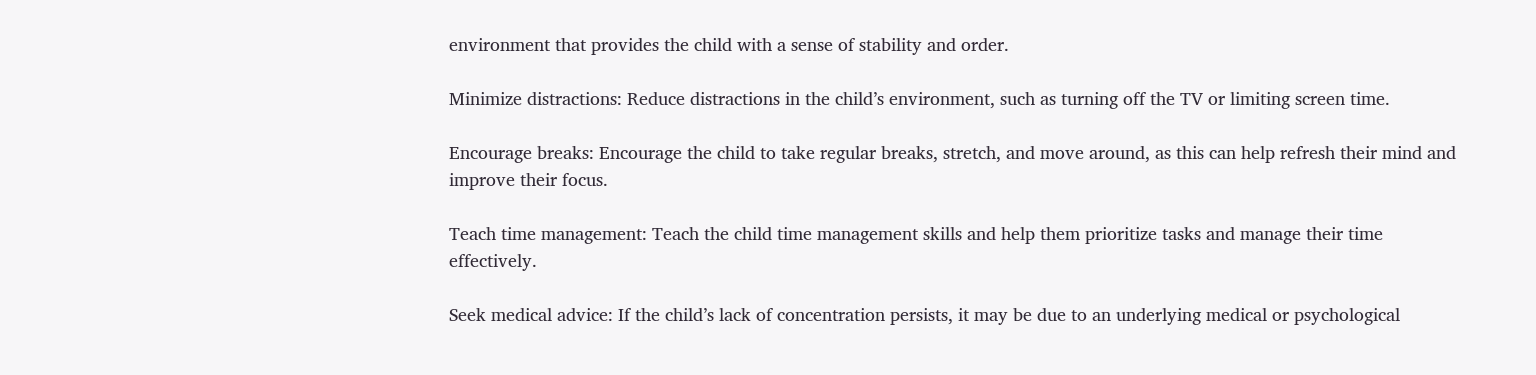environment that provides the child with a sense of stability and order.

Minimize distractions: Reduce distractions in the child’s environment, such as turning off the TV or limiting screen time.

Encourage breaks: Encourage the child to take regular breaks, stretch, and move around, as this can help refresh their mind and improve their focus.

Teach time management: Teach the child time management skills and help them prioritize tasks and manage their time effectively.

Seek medical advice: If the child’s lack of concentration persists, it may be due to an underlying medical or psychological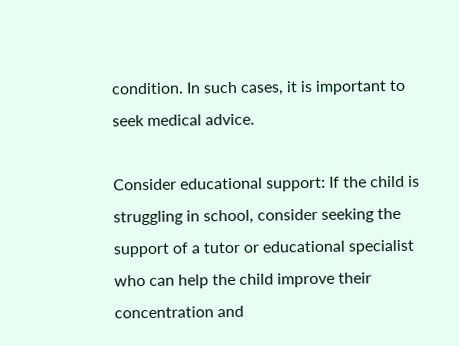condition. In such cases, it is important to seek medical advice.

Consider educational support: If the child is struggling in school, consider seeking the support of a tutor or educational specialist who can help the child improve their concentration and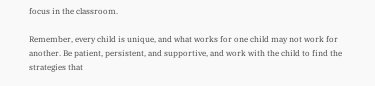focus in the classroom.

Remember, every child is unique, and what works for one child may not work for another. Be patient, persistent, and supportive, and work with the child to find the strategies that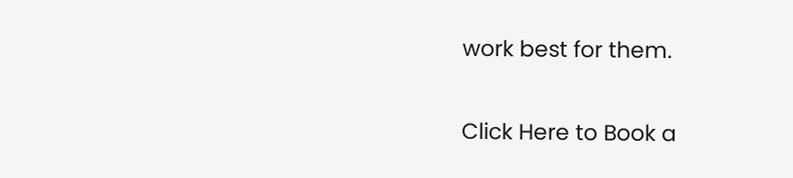work best for them.

Click Here to Book a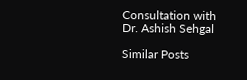Consultation with Dr. Ashish Sehgal

Similar Posts